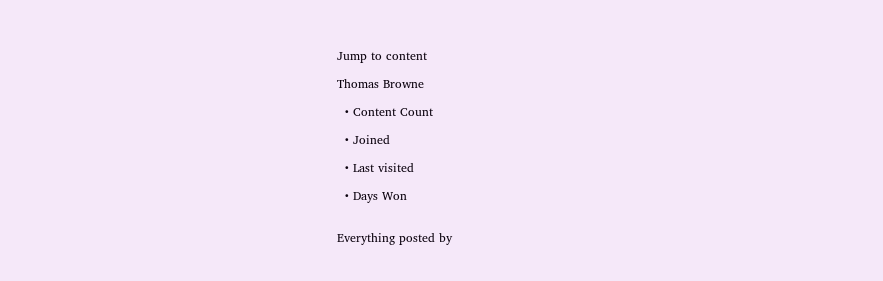Jump to content

Thomas Browne

  • Content Count

  • Joined

  • Last visited

  • Days Won


Everything posted by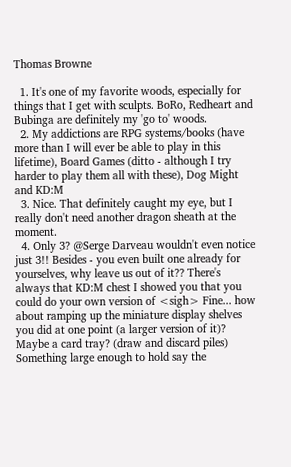Thomas Browne

  1. It's one of my favorite woods, especially for things that I get with sculpts. BoRo, Redheart and Bubinga are definitely my 'go to' woods.
  2. My addictions are RPG systems/books (have more than I will ever be able to play in this lifetime), Board Games (ditto - although I try harder to play them all with these), Dog Might and KD:M
  3. Nice. That definitely caught my eye, but I really don't need another dragon sheath at the moment.
  4. Only 3? @Serge Darveau wouldn't even notice just 3!! Besides - you even built one already for yourselves, why leave us out of it?? There's always that KD:M chest I showed you that you could do your own version of <sigh> Fine... how about ramping up the miniature display shelves you did at one point (a larger version of it)? Maybe a card tray? (draw and discard piles) Something large enough to hold say the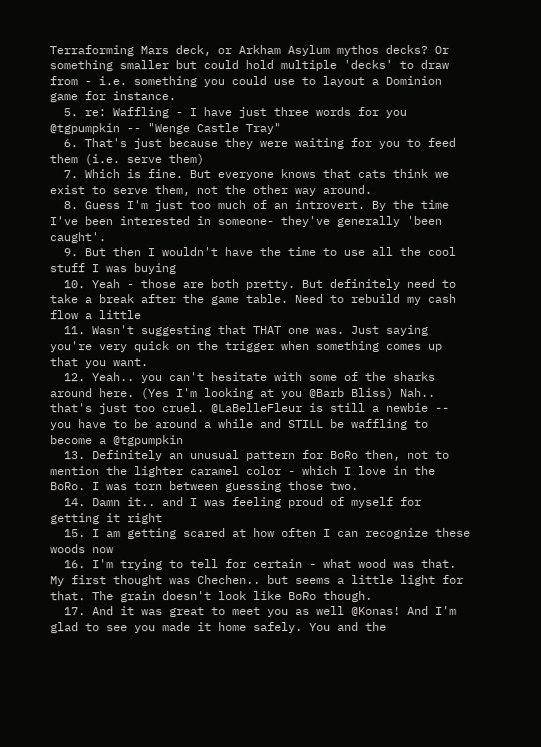Terraforming Mars deck, or Arkham Asylum mythos decks? Or something smaller but could hold multiple 'decks' to draw from - i.e. something you could use to layout a Dominion game for instance.
  5. re: Waffling - I have just three words for you @tgpumpkin -- "Wenge Castle Tray"
  6. That's just because they were waiting for you to feed them (i.e. serve them)
  7. Which is fine. But everyone knows that cats think we exist to serve them, not the other way around.
  8. Guess I'm just too much of an introvert. By the time I've been interested in someone- they've generally 'been caught'.
  9. But then I wouldn't have the time to use all the cool stuff I was buying
  10. Yeah - those are both pretty. But definitely need to take a break after the game table. Need to rebuild my cash flow a little
  11. Wasn't suggesting that THAT one was. Just saying you're very quick on the trigger when something comes up that you want.
  12. Yeah.. you can't hesitate with some of the sharks around here. (Yes I'm looking at you @Barb Bliss) Nah.. that's just too cruel. @LaBelleFleur is still a newbie -- you have to be around a while and STILL be waffling to become a @tgpumpkin
  13. Definitely an unusual pattern for BoRo then, not to mention the lighter caramel color - which I love in the BoRo. I was torn between guessing those two.
  14. Damn it.. and I was feeling proud of myself for getting it right
  15. I am getting scared at how often I can recognize these woods now
  16. I'm trying to tell for certain - what wood was that. My first thought was Chechen.. but seems a little light for that. The grain doesn't look like BoRo though.
  17. And it was great to meet you as well @Konas! And I'm glad to see you made it home safely. You and the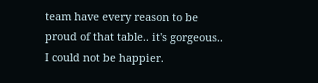team have every reason to be proud of that table.. it's gorgeous.. I could not be happier.